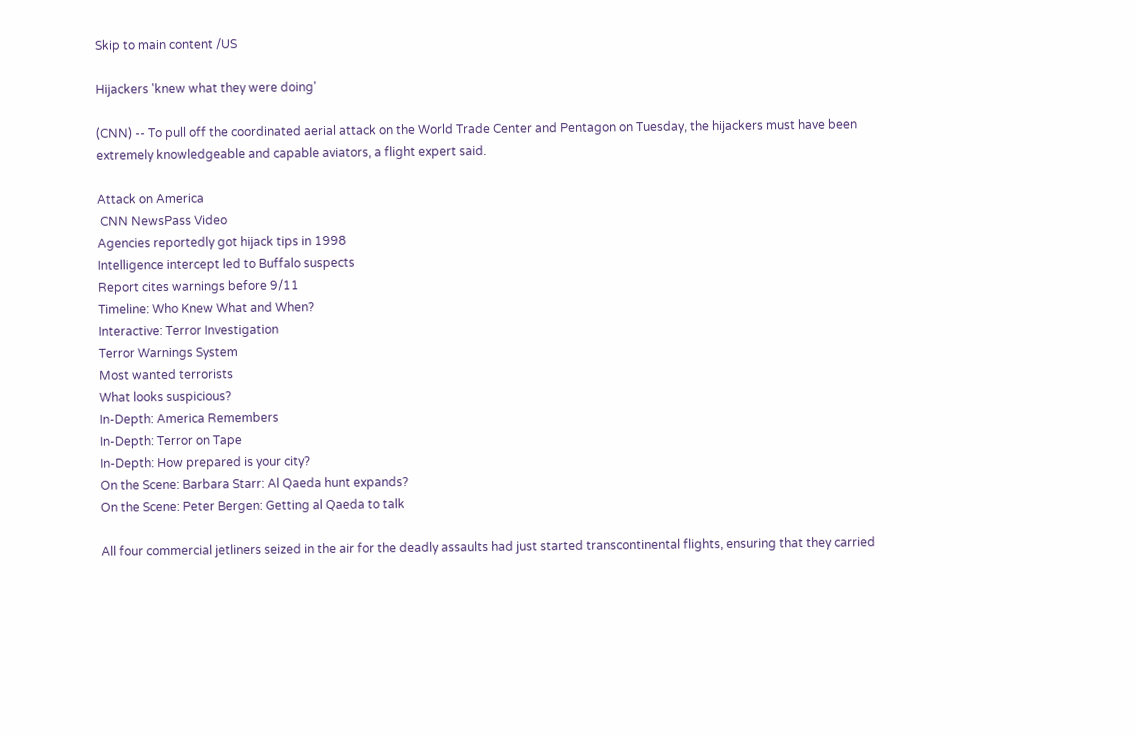Skip to main content /US

Hijackers 'knew what they were doing'

(CNN) -- To pull off the coordinated aerial attack on the World Trade Center and Pentagon on Tuesday, the hijackers must have been extremely knowledgeable and capable aviators, a flight expert said.

Attack on America
 CNN NewsPass Video
Agencies reportedly got hijack tips in 1998
Intelligence intercept led to Buffalo suspects
Report cites warnings before 9/11
Timeline: Who Knew What and When?
Interactive: Terror Investigation
Terror Warnings System
Most wanted terrorists
What looks suspicious?
In-Depth: America Remembers
In-Depth: Terror on Tape
In-Depth: How prepared is your city?
On the Scene: Barbara Starr: Al Qaeda hunt expands?
On the Scene: Peter Bergen: Getting al Qaeda to talk

All four commercial jetliners seized in the air for the deadly assaults had just started transcontinental flights, ensuring that they carried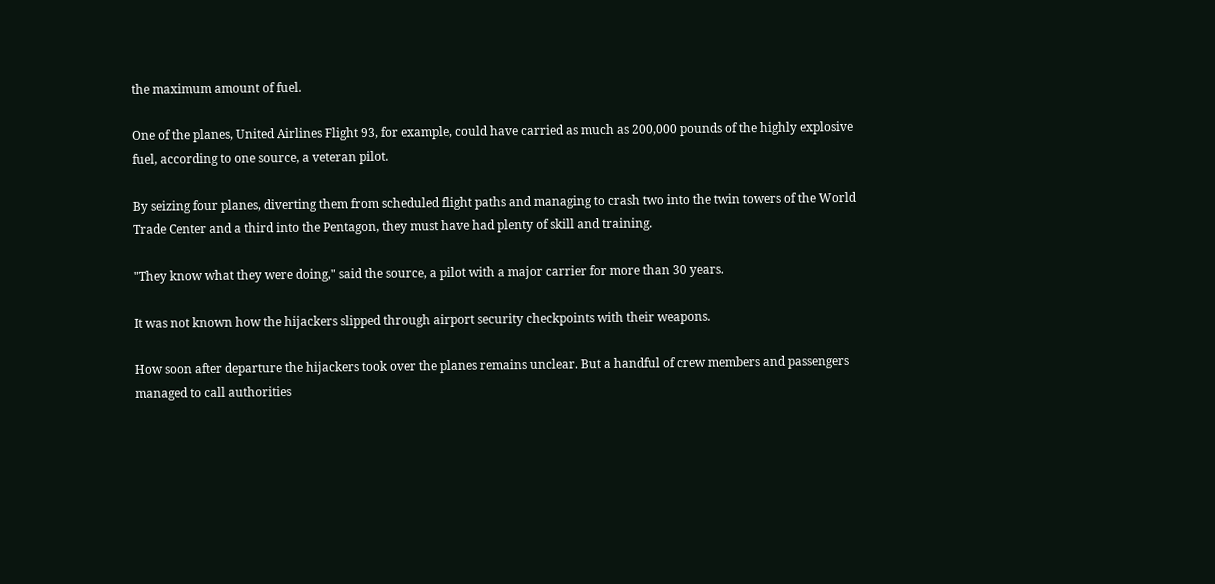the maximum amount of fuel.

One of the planes, United Airlines Flight 93, for example, could have carried as much as 200,000 pounds of the highly explosive fuel, according to one source, a veteran pilot.

By seizing four planes, diverting them from scheduled flight paths and managing to crash two into the twin towers of the World Trade Center and a third into the Pentagon, they must have had plenty of skill and training.

"They know what they were doing," said the source, a pilot with a major carrier for more than 30 years.

It was not known how the hijackers slipped through airport security checkpoints with their weapons.

How soon after departure the hijackers took over the planes remains unclear. But a handful of crew members and passengers managed to call authorities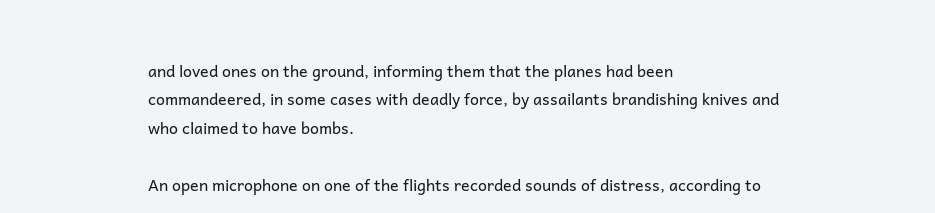and loved ones on the ground, informing them that the planes had been commandeered, in some cases with deadly force, by assailants brandishing knives and who claimed to have bombs.

An open microphone on one of the flights recorded sounds of distress, according to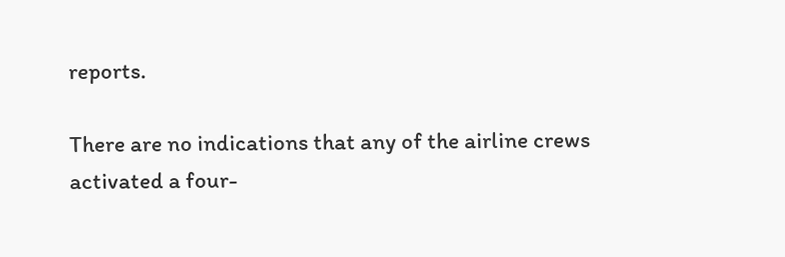reports.

There are no indications that any of the airline crews activated a four-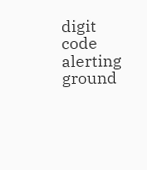digit code alerting ground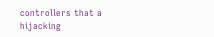controllers that a hijacking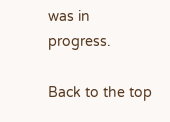was in progress.

Back to the top